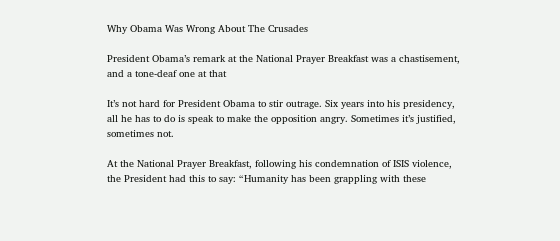Why Obama Was Wrong About The Crusades

President Obama’s remark at the National Prayer Breakfast was a chastisement, and a tone-deaf one at that

It’s not hard for President Obama to stir outrage. Six years into his presidency, all he has to do is speak to make the opposition angry. Sometimes it’s justified, sometimes not.

At the National Prayer Breakfast, following his condemnation of ISIS violence, the President had this to say: “Humanity has been grappling with these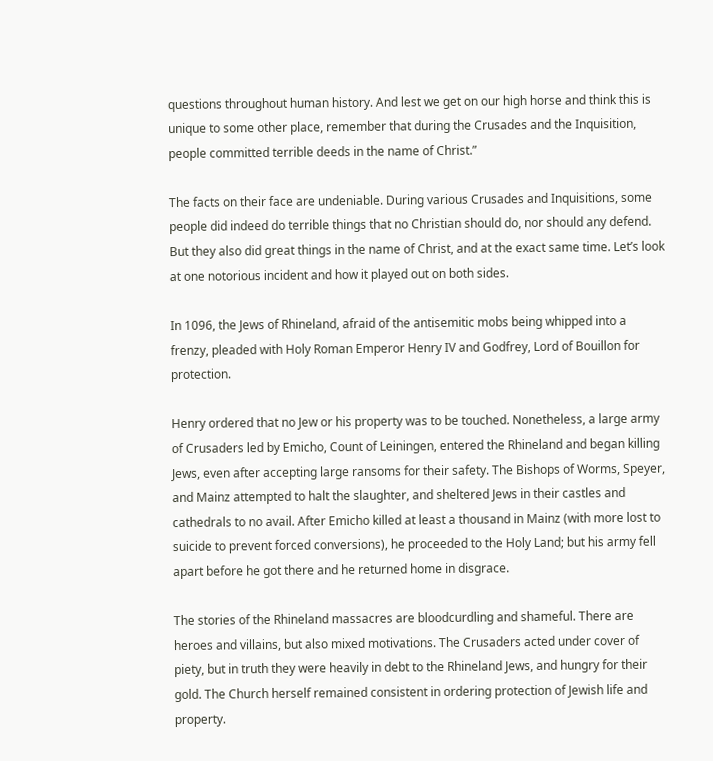questions throughout human history. And lest we get on our high horse and think this is unique to some other place, remember that during the Crusades and the Inquisition, people committed terrible deeds in the name of Christ.”

The facts on their face are undeniable. During various Crusades and Inquisitions, some people did indeed do terrible things that no Christian should do, nor should any defend. But they also did great things in the name of Christ, and at the exact same time. Let’s look at one notorious incident and how it played out on both sides.

In 1096, the Jews of Rhineland, afraid of the antisemitic mobs being whipped into a frenzy, pleaded with Holy Roman Emperor Henry IV and Godfrey, Lord of Bouillon for protection.

Henry ordered that no Jew or his property was to be touched. Nonetheless, a large army of Crusaders led by Emicho, Count of Leiningen, entered the Rhineland and began killing Jews, even after accepting large ransoms for their safety. The Bishops of Worms, Speyer, and Mainz attempted to halt the slaughter, and sheltered Jews in their castles and cathedrals to no avail. After Emicho killed at least a thousand in Mainz (with more lost to suicide to prevent forced conversions), he proceeded to the Holy Land; but his army fell apart before he got there and he returned home in disgrace.

The stories of the Rhineland massacres are bloodcurdling and shameful. There are heroes and villains, but also mixed motivations. The Crusaders acted under cover of piety, but in truth they were heavily in debt to the Rhineland Jews, and hungry for their gold. The Church herself remained consistent in ordering protection of Jewish life and property.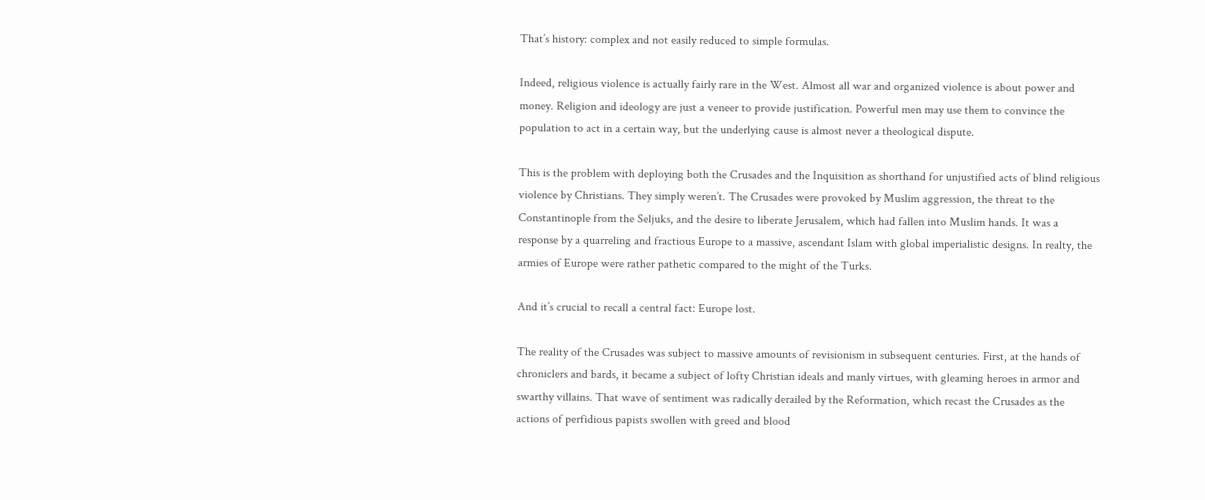That’s history: complex and not easily reduced to simple formulas.

Indeed, religious violence is actually fairly rare in the West. Almost all war and organized violence is about power and money. Religion and ideology are just a veneer to provide justification. Powerful men may use them to convince the population to act in a certain way, but the underlying cause is almost never a theological dispute.

This is the problem with deploying both the Crusades and the Inquisition as shorthand for unjustified acts of blind religious violence by Christians. They simply weren’t. The Crusades were provoked by Muslim aggression, the threat to the Constantinople from the Seljuks, and the desire to liberate Jerusalem, which had fallen into Muslim hands. It was a response by a quarreling and fractious Europe to a massive, ascendant Islam with global imperialistic designs. In realty, the armies of Europe were rather pathetic compared to the might of the Turks.

And it’s crucial to recall a central fact: Europe lost.

The reality of the Crusades was subject to massive amounts of revisionism in subsequent centuries. First, at the hands of chroniclers and bards, it became a subject of lofty Christian ideals and manly virtues, with gleaming heroes in armor and swarthy villains. That wave of sentiment was radically derailed by the Reformation, which recast the Crusades as the actions of perfidious papists swollen with greed and blood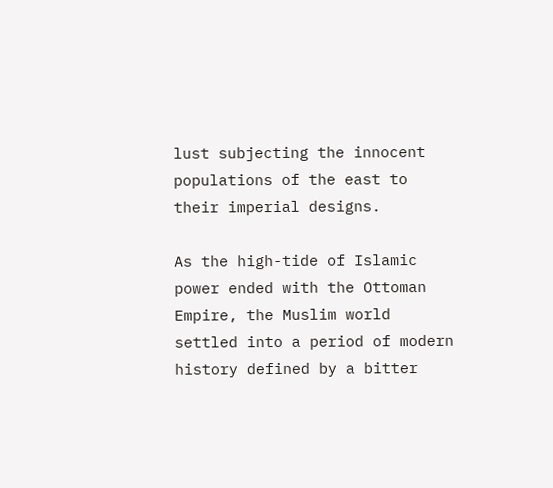lust subjecting the innocent populations of the east to their imperial designs.

As the high-tide of Islamic power ended with the Ottoman Empire, the Muslim world settled into a period of modern history defined by a bitter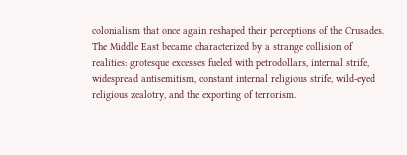colonialism that once again reshaped their perceptions of the Crusades. The Middle East became characterized by a strange collision of realities: grotesque excesses fueled with petrodollars, internal strife, widespread antisemitism, constant internal religious strife, wild-eyed religious zealotry, and the exporting of terrorism.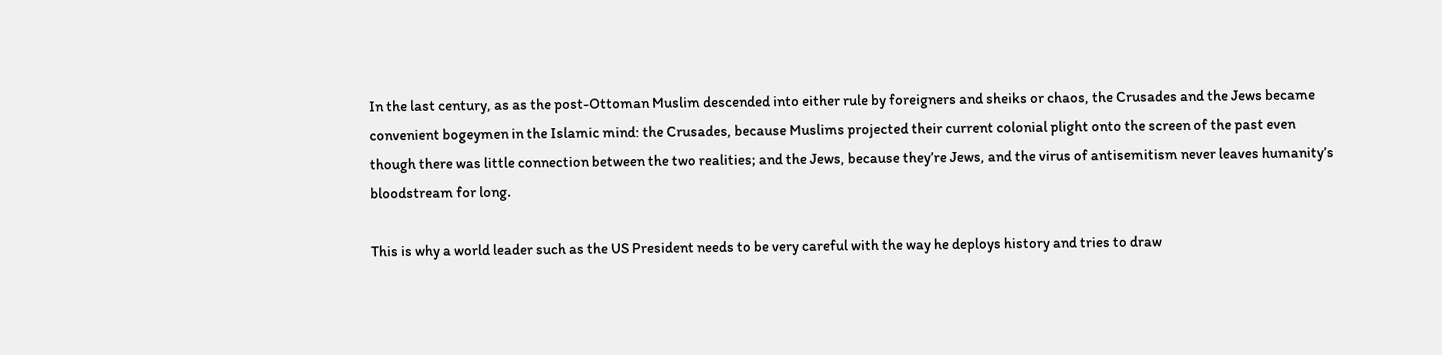In the last century, as as the post-Ottoman Muslim descended into either rule by foreigners and sheiks or chaos, the Crusades and the Jews became convenient bogeymen in the Islamic mind: the Crusades, because Muslims projected their current colonial plight onto the screen of the past even though there was little connection between the two realities; and the Jews, because they’re Jews, and the virus of antisemitism never leaves humanity’s bloodstream for long.

This is why a world leader such as the US President needs to be very careful with the way he deploys history and tries to draw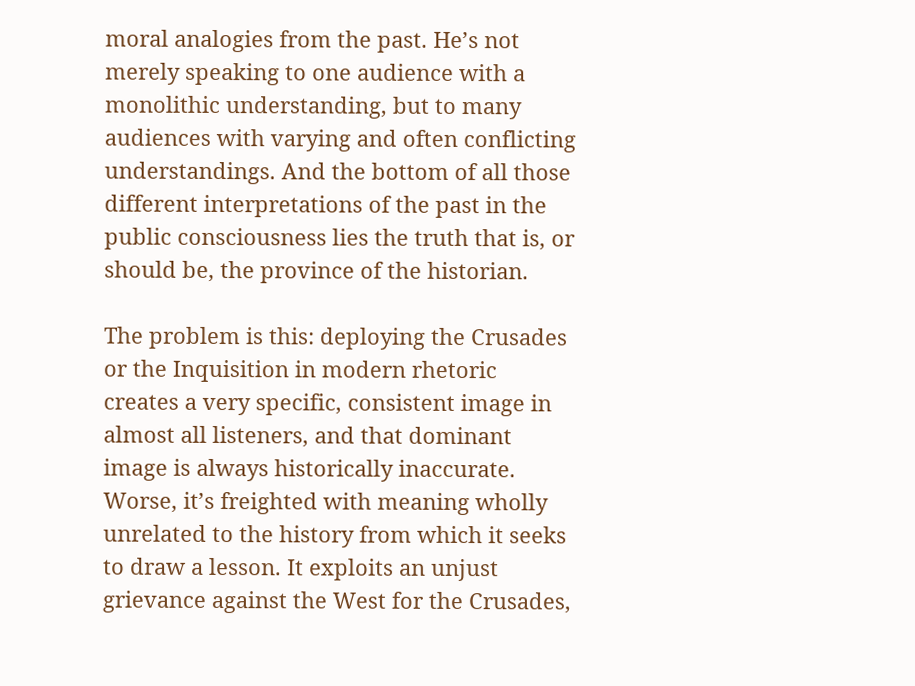moral analogies from the past. He’s not merely speaking to one audience with a monolithic understanding, but to many audiences with varying and often conflicting understandings. And the bottom of all those different interpretations of the past in the public consciousness lies the truth that is, or should be, the province of the historian.

The problem is this: deploying the Crusades or the Inquisition in modern rhetoric creates a very specific, consistent image in almost all listeners, and that dominant image is always historically inaccurate. Worse, it’s freighted with meaning wholly unrelated to the history from which it seeks to draw a lesson. It exploits an unjust grievance against the West for the Crusades,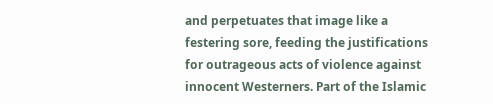and perpetuates that image like a festering sore, feeding the justifications for outrageous acts of violence against innocent Westerners. Part of the Islamic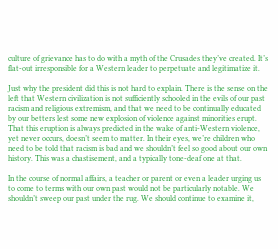culture of grievance has to do with a myth of the Crusades they’ve created. It’s flat-out irresponsible for a Western leader to perpetuate and legitimatize it.

Just why the president did this is not hard to explain. There is the sense on the left that Western civilization is not sufficiently schooled in the evils of our past racism and religious extremism, and that we need to be continually educated by our betters lest some new explosion of violence against minorities erupt. That this eruption is always predicted in the wake of anti-Western violence, yet never occurs, doesn’t seem to matter. In their eyes, we’re children who need to be told that racism is bad and we shouldn’t feel so good about our own history. This was a chastisement, and a typically tone-deaf one at that.

In the course of normal affairs, a teacher or parent or even a leader urging us to come to terms with our own past would not be particularly notable. We shouldn’t sweep our past under the rug. We should continue to examine it,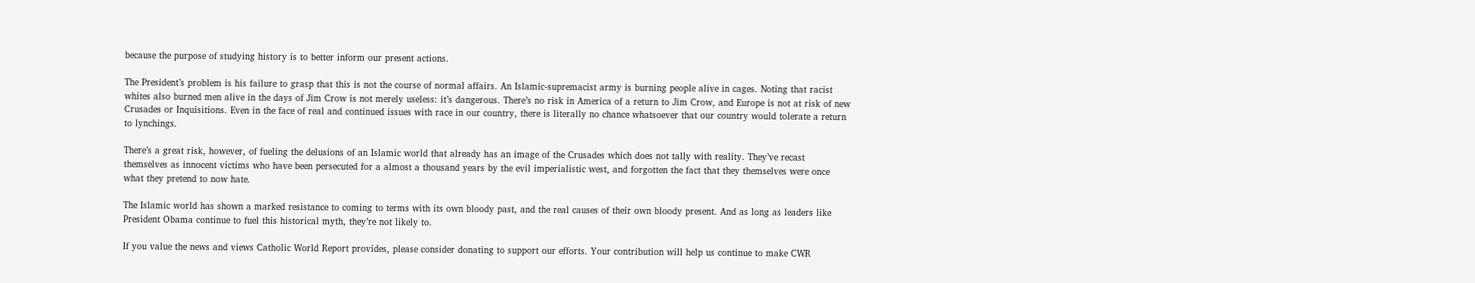because the purpose of studying history is to better inform our present actions.

The President’s problem is his failure to grasp that this is not the course of normal affairs. An Islamic-supremacist army is burning people alive in cages. Noting that racist whites also burned men alive in the days of Jim Crow is not merely useless: it’s dangerous. There’s no risk in America of a return to Jim Crow, and Europe is not at risk of new Crusades or Inquisitions. Even in the face of real and continued issues with race in our country, there is literally no chance whatsoever that our country would tolerate a return to lynchings.

There’s a great risk, however, of fueling the delusions of an Islamic world that already has an image of the Crusades which does not tally with reality. They’ve recast themselves as innocent victims who have been persecuted for a almost a thousand years by the evil imperialistic west, and forgotten the fact that they themselves were once what they pretend to now hate.

The Islamic world has shown a marked resistance to coming to terms with its own bloody past, and the real causes of their own bloody present. And as long as leaders like President Obama continue to fuel this historical myth, they’re not likely to.

If you value the news and views Catholic World Report provides, please consider donating to support our efforts. Your contribution will help us continue to make CWR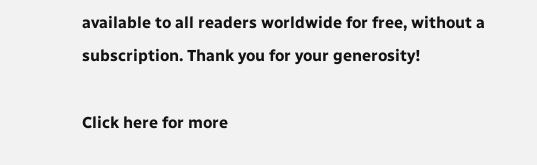available to all readers worldwide for free, without a subscription. Thank you for your generosity!

Click here for more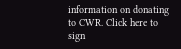information on donating to CWR. Click here to sign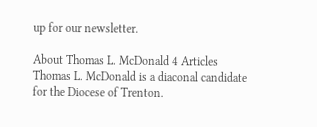up for our newsletter.

About Thomas L. McDonald 4 Articles
Thomas L. McDonald is a diaconal candidate for the Diocese of Trenton.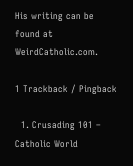His writing can be found at WeirdCatholic.com.

1 Trackback / Pingback

  1. Crusading 101 – Catholic World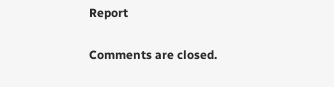Report

Comments are closed.